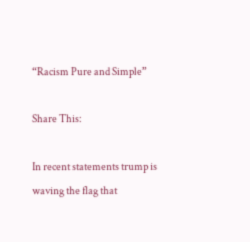“Racism Pure and Simple”

Share This:

In recent statements trump is waving the flag that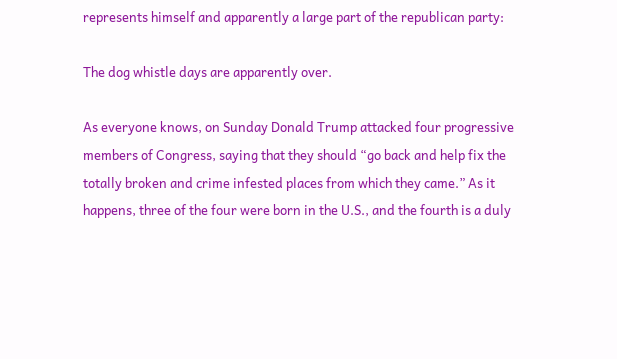represents himself and apparently a large part of the republican party:

The dog whistle days are apparently over.

As everyone knows, on Sunday Donald Trump attacked four progressive members of Congress, saying that they should “go back and help fix the totally broken and crime infested places from which they came.” As it happens, three of the four were born in the U.S., and the fourth is a duly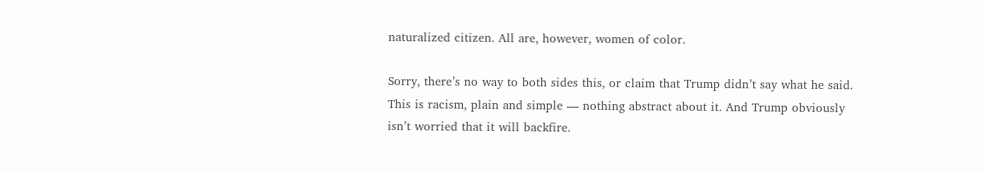naturalized citizen. All are, however, women of color.

Sorry, there’s no way to both sides this, or claim that Trump didn’t say what he said. This is racism, plain and simple — nothing abstract about it. And Trump obviously isn’t worried that it will backfire.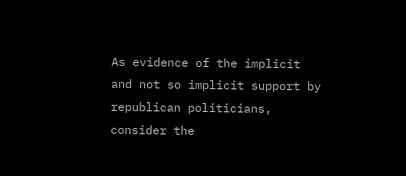As evidence of the implicit and not so implicit support by republican politicians, consider the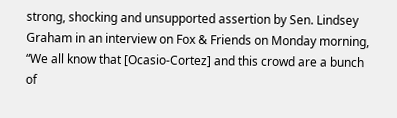strong, shocking and unsupported assertion by Sen. Lindsey Graham in an interview on Fox & Friends on Monday morning, “We all know that [Ocasio-Cortez] and this crowd are a bunch of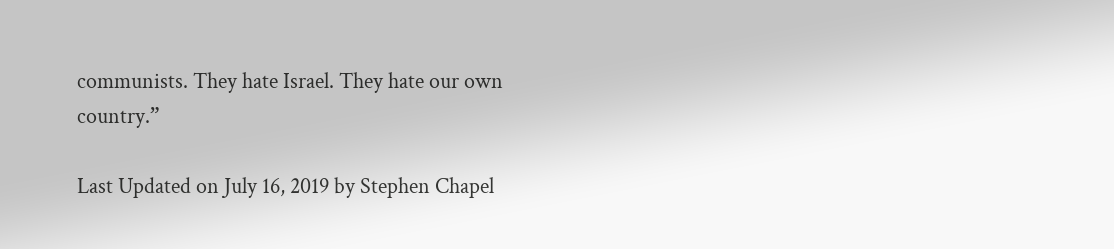communists. They hate Israel. They hate our own country.”

Last Updated on July 16, 2019 by Stephen Chapel